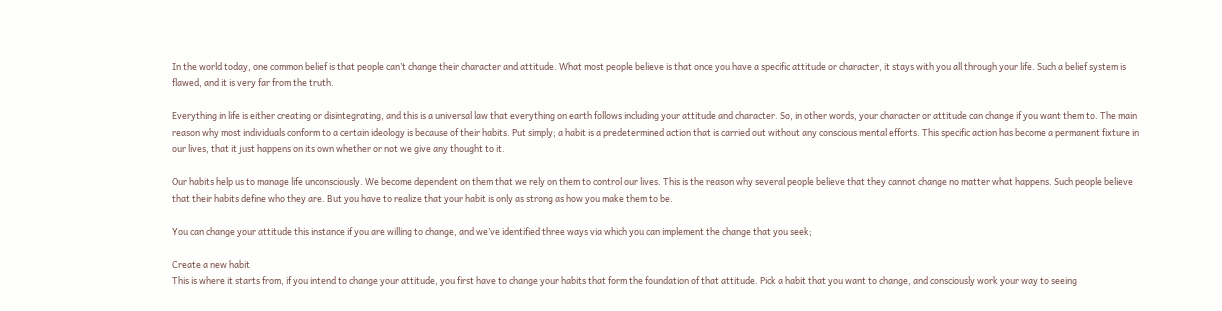In the world today, one common belief is that people can’t change their character and attitude. What most people believe is that once you have a specific attitude or character, it stays with you all through your life. Such a belief system is flawed, and it is very far from the truth.

Everything in life is either creating or disintegrating, and this is a universal law that everything on earth follows including your attitude and character. So, in other words, your character or attitude can change if you want them to. The main reason why most individuals conform to a certain ideology is because of their habits. Put simply; a habit is a predetermined action that is carried out without any conscious mental efforts. This specific action has become a permanent fixture in our lives, that it just happens on its own whether or not we give any thought to it.

Our habits help us to manage life unconsciously. We become dependent on them that we rely on them to control our lives. This is the reason why several people believe that they cannot change no matter what happens. Such people believe that their habits define who they are. But you have to realize that your habit is only as strong as how you make them to be.

You can change your attitude this instance if you are willing to change, and we’ve identified three ways via which you can implement the change that you seek;

Create a new habit
This is where it starts from, if you intend to change your attitude, you first have to change your habits that form the foundation of that attitude. Pick a habit that you want to change, and consciously work your way to seeing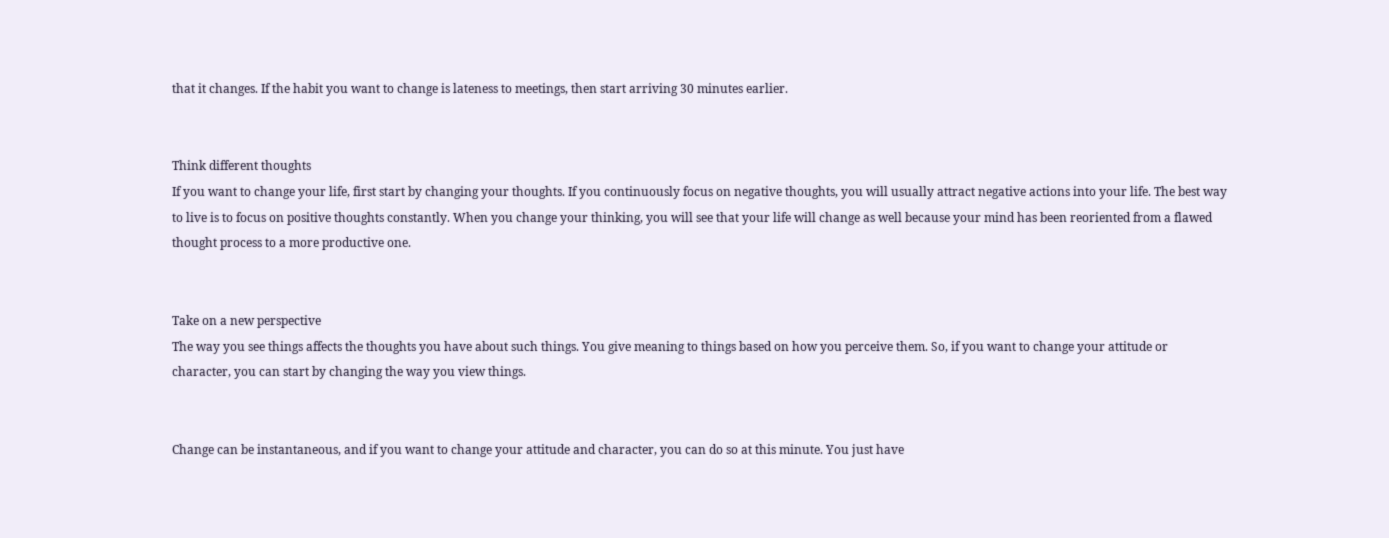that it changes. If the habit you want to change is lateness to meetings, then start arriving 30 minutes earlier.


Think different thoughts
If you want to change your life, first start by changing your thoughts. If you continuously focus on negative thoughts, you will usually attract negative actions into your life. The best way to live is to focus on positive thoughts constantly. When you change your thinking, you will see that your life will change as well because your mind has been reoriented from a flawed thought process to a more productive one.


Take on a new perspective
The way you see things affects the thoughts you have about such things. You give meaning to things based on how you perceive them. So, if you want to change your attitude or character, you can start by changing the way you view things.


Change can be instantaneous, and if you want to change your attitude and character, you can do so at this minute. You just have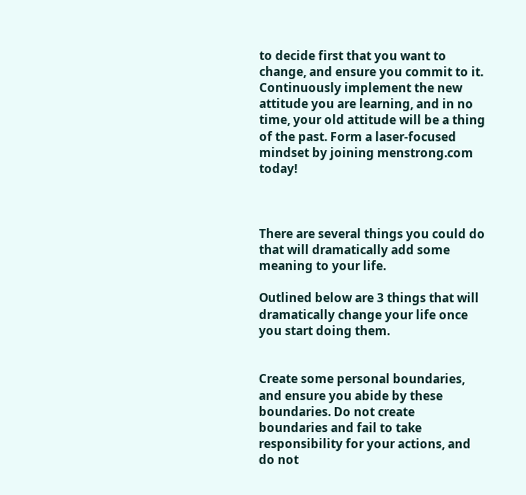to decide first that you want to change, and ensure you commit to it. Continuously implement the new attitude you are learning, and in no time, your old attitude will be a thing of the past. Form a laser-focused mindset by joining menstrong.com today!



There are several things you could do that will dramatically add some meaning to your life.

Outlined below are 3 things that will dramatically change your life once you start doing them.


Create some personal boundaries, and ensure you abide by these boundaries. Do not create boundaries and fail to take responsibility for your actions, and do not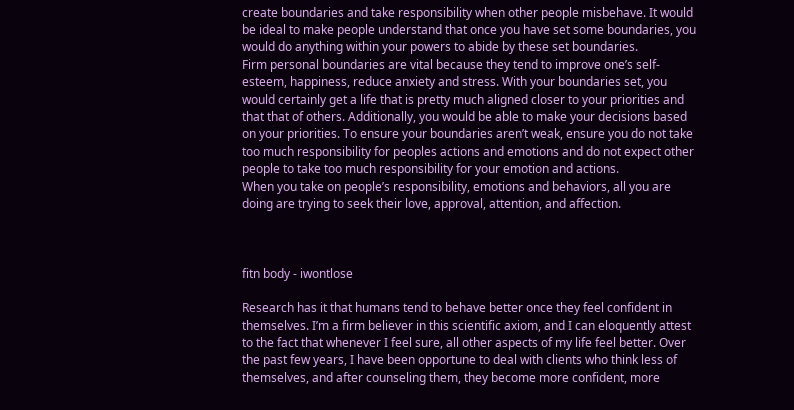create boundaries and take responsibility when other people misbehave. It would be ideal to make people understand that once you have set some boundaries, you would do anything within your powers to abide by these set boundaries.
Firm personal boundaries are vital because they tend to improve one’s self-esteem, happiness, reduce anxiety and stress. With your boundaries set, you would certainly get a life that is pretty much aligned closer to your priorities and that that of others. Additionally, you would be able to make your decisions based on your priorities. To ensure your boundaries aren’t weak, ensure you do not take too much responsibility for peoples actions and emotions and do not expect other people to take too much responsibility for your emotion and actions.
When you take on people’s responsibility, emotions and behaviors, all you are doing are trying to seek their love, approval, attention, and affection.



fitn body - iwontlose

Research has it that humans tend to behave better once they feel confident in themselves. I’m a firm believer in this scientific axiom, and I can eloquently attest to the fact that whenever I feel sure, all other aspects of my life feel better. Over the past few years, I have been opportune to deal with clients who think less of themselves, and after counseling them, they become more confident, more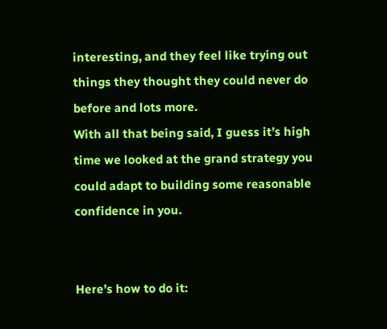interesting, and they feel like trying out things they thought they could never do before and lots more.
With all that being said, I guess it’s high time we looked at the grand strategy you could adapt to building some reasonable confidence in you.


Here’s how to do it: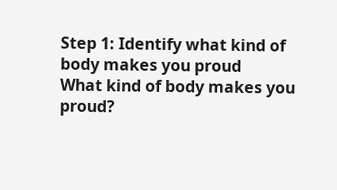Step 1: Identify what kind of body makes you proud
What kind of body makes you proud?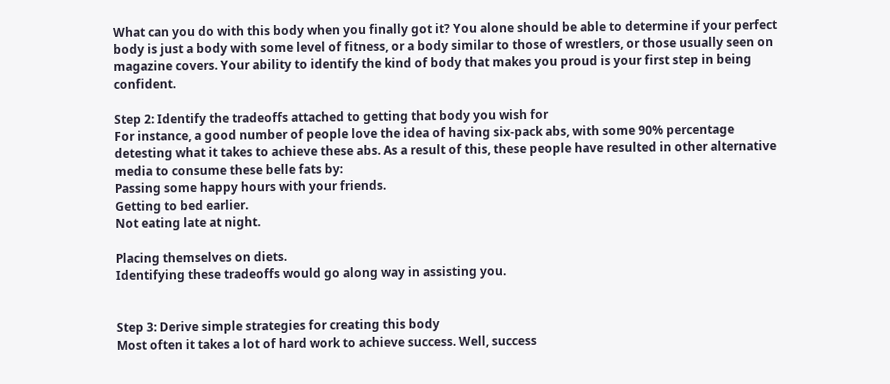What can you do with this body when you finally got it? You alone should be able to determine if your perfect body is just a body with some level of fitness, or a body similar to those of wrestlers, or those usually seen on magazine covers. Your ability to identify the kind of body that makes you proud is your first step in being confident.

Step 2: Identify the tradeoffs attached to getting that body you wish for
For instance, a good number of people love the idea of having six-pack abs, with some 90% percentage detesting what it takes to achieve these abs. As a result of this, these people have resulted in other alternative media to consume these belle fats by:
Passing some happy hours with your friends.
Getting to bed earlier.
Not eating late at night.

Placing themselves on diets.
Identifying these tradeoffs would go along way in assisting you.


Step 3: Derive simple strategies for creating this body
Most often it takes a lot of hard work to achieve success. Well, success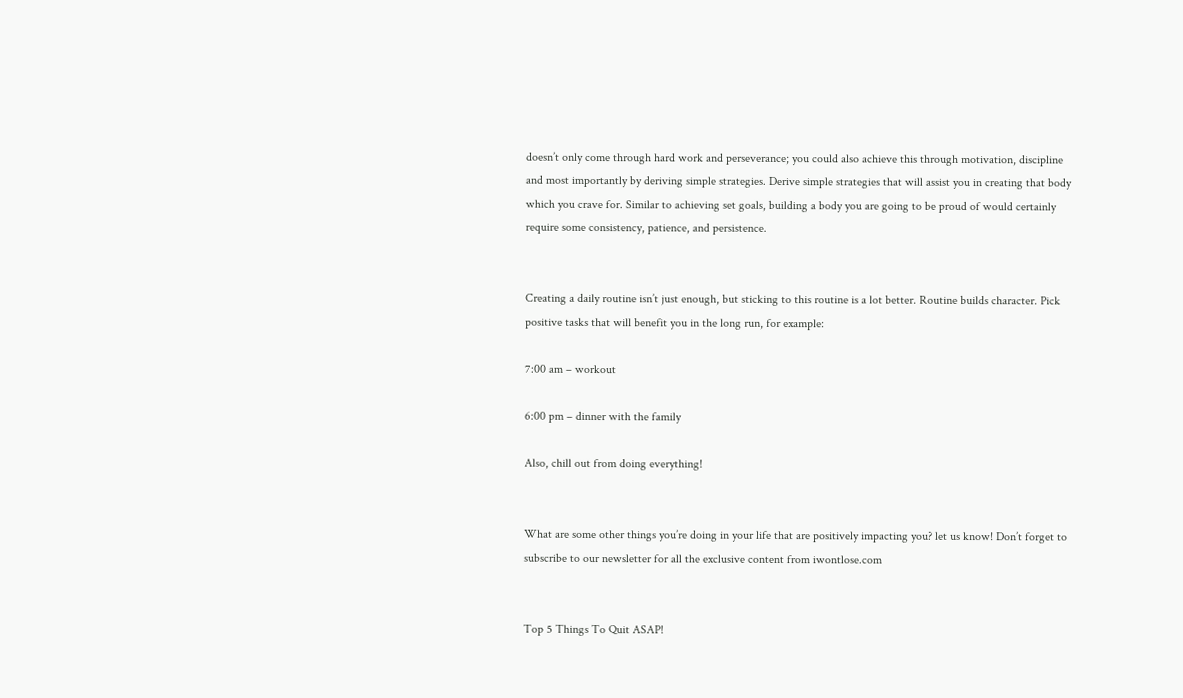doesn’t only come through hard work and perseverance; you could also achieve this through motivation, discipline and most importantly by deriving simple strategies. Derive simple strategies that will assist you in creating that body which you crave for. Similar to achieving set goals, building a body you are going to be proud of would certainly require some consistency, patience, and persistence.


Creating a daily routine isn’t just enough, but sticking to this routine is a lot better. Routine builds character. Pick positive tasks that will benefit you in the long run, for example:

7:00 am – workout

6:00 pm – dinner with the family

Also, chill out from doing everything!


What are some other things you’re doing in your life that are positively impacting you? let us know! Don’t forget to subscribe to our newsletter for all the exclusive content from iwontlose.com


Top 5 Things To Quit ASAP!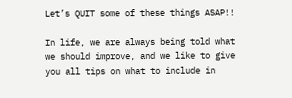Let’s QUIT some of these things ASAP!!

In life, we are always being told what we should improve, and we like to give you all tips on what to include in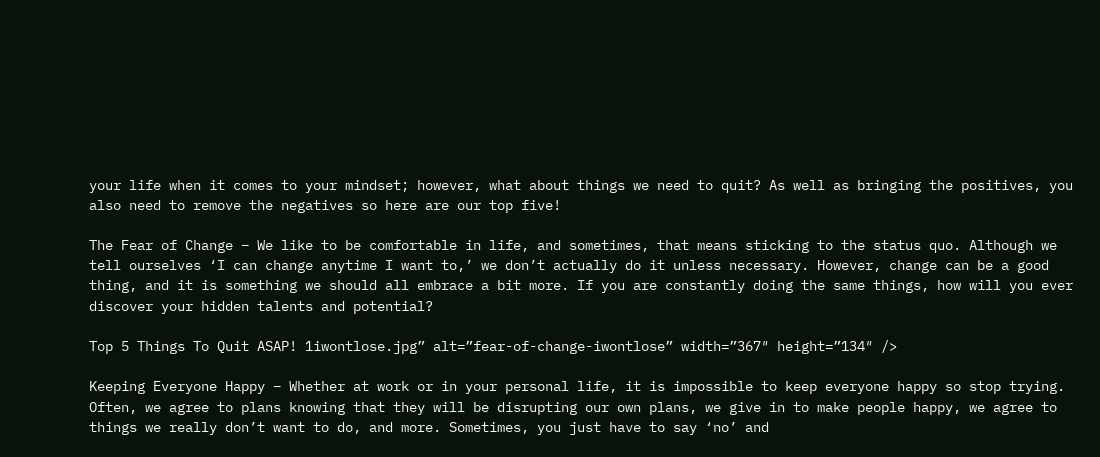your life when it comes to your mindset; however, what about things we need to quit? As well as bringing the positives, you also need to remove the negatives so here are our top five!

The Fear of Change – We like to be comfortable in life, and sometimes, that means sticking to the status quo. Although we tell ourselves ‘I can change anytime I want to,’ we don’t actually do it unless necessary. However, change can be a good thing, and it is something we should all embrace a bit more. If you are constantly doing the same things, how will you ever discover your hidden talents and potential?

Top 5 Things To Quit ASAP! 1iwontlose.jpg” alt=”fear-of-change-iwontlose” width=”367″ height=”134″ />

Keeping Everyone Happy – Whether at work or in your personal life, it is impossible to keep everyone happy so stop trying. Often, we agree to plans knowing that they will be disrupting our own plans, we give in to make people happy, we agree to things we really don’t want to do, and more. Sometimes, you just have to say ‘no’ and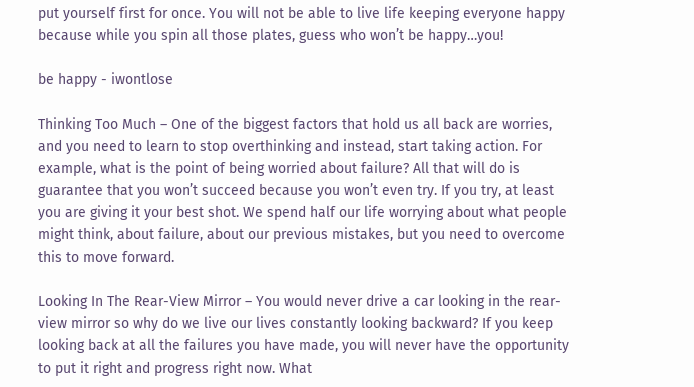put yourself first for once. You will not be able to live life keeping everyone happy because while you spin all those plates, guess who won’t be happy…you!

be happy - iwontlose

Thinking Too Much – One of the biggest factors that hold us all back are worries, and you need to learn to stop overthinking and instead, start taking action. For example, what is the point of being worried about failure? All that will do is guarantee that you won’t succeed because you won’t even try. If you try, at least you are giving it your best shot. We spend half our life worrying about what people might think, about failure, about our previous mistakes, but you need to overcome this to move forward.

Looking In The Rear-View Mirror – You would never drive a car looking in the rear-view mirror so why do we live our lives constantly looking backward? If you keep looking back at all the failures you have made, you will never have the opportunity to put it right and progress right now. What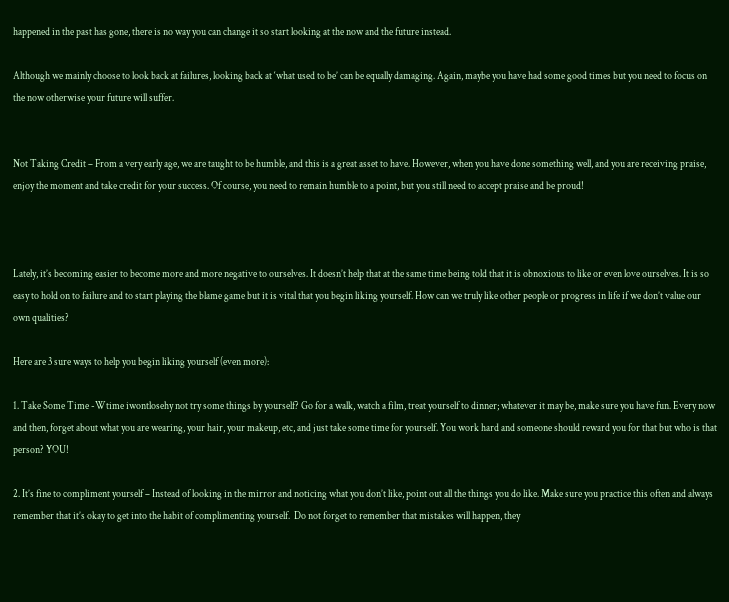happened in the past has gone, there is no way you can change it so start looking at the now and the future instead.

Although we mainly choose to look back at failures, looking back at ‘what used to be’ can be equally damaging. Again, maybe you have had some good times but you need to focus on the now otherwise your future will suffer.


Not Taking Credit – From a very early age, we are taught to be humble, and this is a great asset to have. However, when you have done something well, and you are receiving praise, enjoy the moment and take credit for your success. Of course, you need to remain humble to a point, but you still need to accept praise and be proud!



Lately, it’s becoming easier to become more and more negative to ourselves. It doesn’t help that at the same time being told that it is obnoxious to like or even love ourselves. It is so easy to hold on to failure and to start playing the blame game but it is vital that you begin liking yourself. How can we truly like other people or progress in life if we don’t value our own qualities?

Here are 3 sure ways to help you begin liking yourself (even more):

1. Take Some Time -Wtime iwontlosehy not try some things by yourself? Go for a walk, watch a film, treat yourself to dinner; whatever it may be, make sure you have fun. Every now and then, forget about what you are wearing, your hair, your makeup, etc, and just take some time for yourself. You work hard and someone should reward you for that but who is that person? YOU!

2. It’s fine to compliment yourself – Instead of looking in the mirror and noticing what you don’t like, point out all the things you do like. Make sure you practice this often and always remember that it’s okay to get into the habit of complimenting yourself.  Do not forget to remember that mistakes will happen, they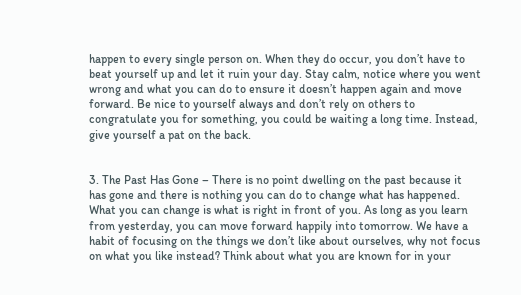happen to every single person on. When they do occur, you don’t have to beat yourself up and let it ruin your day. Stay calm, notice where you went wrong and what you can do to ensure it doesn’t happen again and move forward. Be nice to yourself always and don’t rely on others to congratulate you for something, you could be waiting a long time. Instead, give yourself a pat on the back.


3. The Past Has Gone – There is no point dwelling on the past because it has gone and there is nothing you can do to change what has happened. What you can change is what is right in front of you. As long as you learn from yesterday, you can move forward happily into tomorrow. We have a habit of focusing on the things we don’t like about ourselves, why not focus on what you like instead? Think about what you are known for in your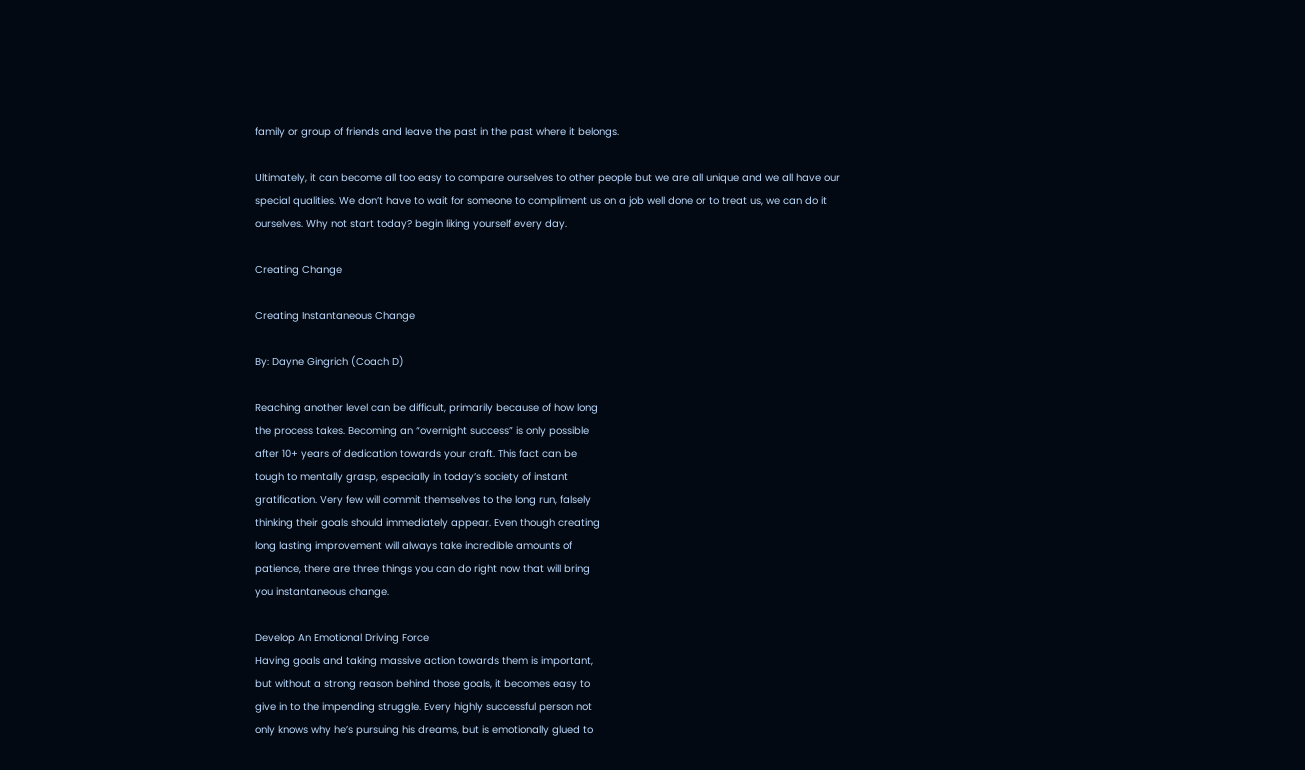family or group of friends and leave the past in the past where it belongs.

Ultimately, it can become all too easy to compare ourselves to other people but we are all unique and we all have our special qualities. We don’t have to wait for someone to compliment us on a job well done or to treat us, we can do it ourselves. Why not start today? begin liking yourself every day.

Creating Change

Creating Instantaneous Change

By: Dayne Gingrich (Coach D)

Reaching another level can be difficult, primarily because of how long
the process takes. Becoming an “overnight success” is only possible
after 10+ years of dedication towards your craft. This fact can be
tough to mentally grasp, especially in today’s society of instant
gratification. Very few will commit themselves to the long run, falsely
thinking their goals should immediately appear. Even though creating
long lasting improvement will always take incredible amounts of
patience, there are three things you can do right now that will bring
you instantaneous change.

Develop An Emotional Driving Force
Having goals and taking massive action towards them is important,
but without a strong reason behind those goals, it becomes easy to
give in to the impending struggle. Every highly successful person not
only knows why he’s pursuing his dreams, but is emotionally glued to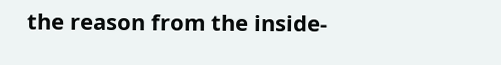the reason from the inside-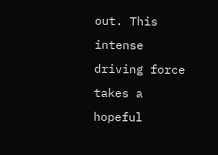out. This intense driving force takes a
hopeful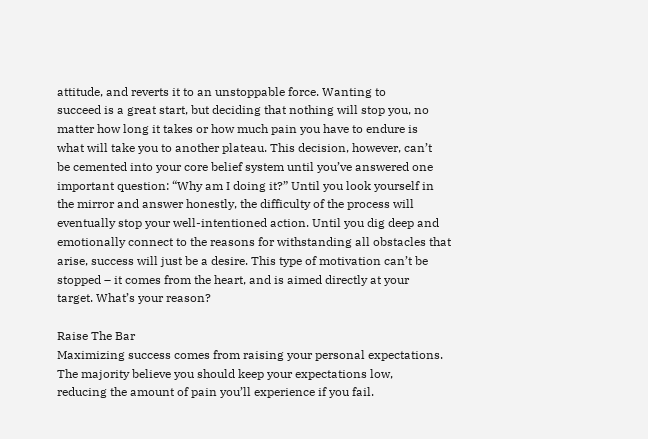attitude, and reverts it to an unstoppable force. Wanting to
succeed is a great start, but deciding that nothing will stop you, no
matter how long it takes or how much pain you have to endure is
what will take you to another plateau. This decision, however, can’t
be cemented into your core belief system until you’ve answered one
important question: “Why am I doing it?” Until you look yourself in
the mirror and answer honestly, the difficulty of the process will
eventually stop your well-intentioned action. Until you dig deep and
emotionally connect to the reasons for withstanding all obstacles that
arise, success will just be a desire. This type of motivation can’t be
stopped – it comes from the heart, and is aimed directly at your
target. What’s your reason?

Raise The Bar
Maximizing success comes from raising your personal expectations.
The majority believe you should keep your expectations low,
reducing the amount of pain you’ll experience if you fail.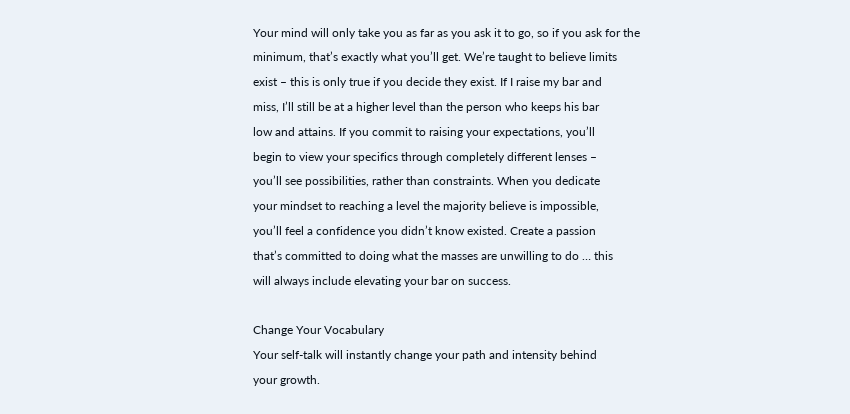Your mind will only take you as far as you ask it to go, so if you ask for the
minimum, that’s exactly what you’ll get. We’re taught to believe limits
exist – this is only true if you decide they exist. If I raise my bar and
miss, I’ll still be at a higher level than the person who keeps his bar
low and attains. If you commit to raising your expectations, you’ll
begin to view your specifics through completely different lenses –
you’ll see possibilities, rather than constraints. When you dedicate
your mindset to reaching a level the majority believe is impossible,
you’ll feel a confidence you didn’t know existed. Create a passion
that’s committed to doing what the masses are unwilling to do … this
will always include elevating your bar on success.

Change Your Vocabulary
Your self-talk will instantly change your path and intensity behind
your growth.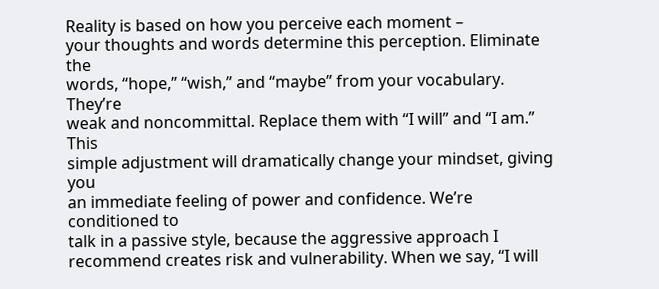Reality is based on how you perceive each moment –
your thoughts and words determine this perception. Eliminate the
words, “hope,” “wish,” and “maybe” from your vocabulary. They’re
weak and noncommittal. Replace them with “I will” and “I am.” This
simple adjustment will dramatically change your mindset, giving you
an immediate feeling of power and confidence. We’re conditioned to
talk in a passive style, because the aggressive approach I
recommend creates risk and vulnerability. When we say, “I will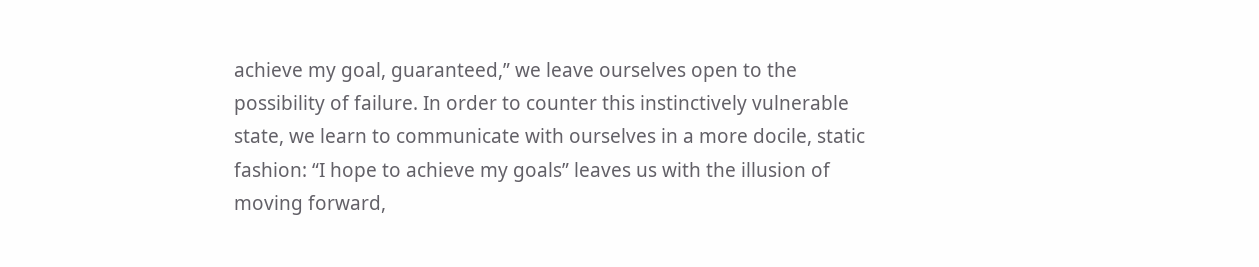achieve my goal, guaranteed,” we leave ourselves open to the
possibility of failure. In order to counter this instinctively vulnerable
state, we learn to communicate with ourselves in a more docile, static
fashion: “I hope to achieve my goals” leaves us with the illusion of
moving forward,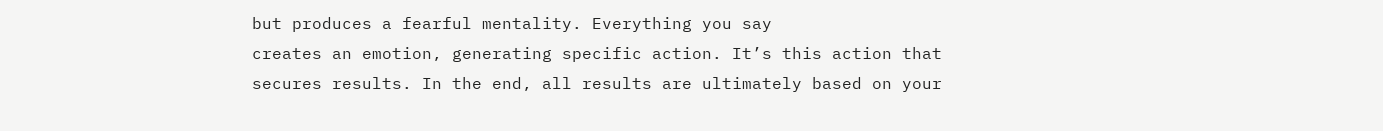but produces a fearful mentality. Everything you say
creates an emotion, generating specific action. It’s this action that
secures results. In the end, all results are ultimately based on your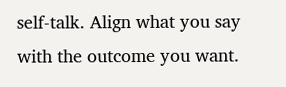self-talk. Align what you say with the outcome you want.